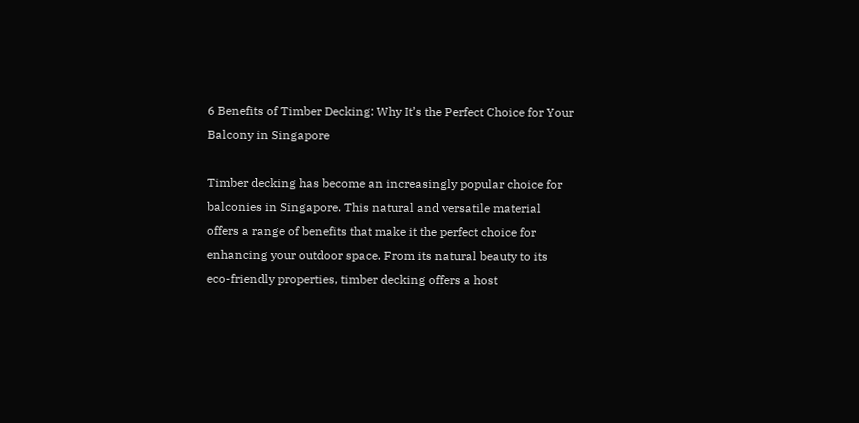6 Benefits of Timber Decking: Why It’s the Perfect Choice for Your Balcony in Singapore

Timber decking has become an increasingly popular choice for balconies in Singapore. This natural and versatile material offers a range of benefits that make it the perfect choice for enhancing your outdoor space. From its natural beauty to its eco-friendly properties, timber decking offers a host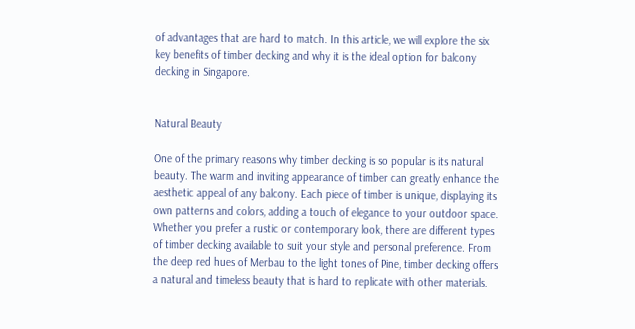of advantages that are hard to match. In this article, we will explore the six key benefits of timber decking and why it is the ideal option for balcony decking in Singapore.


Natural Beauty

One of the primary reasons why timber decking is so popular is its natural beauty. The warm and inviting appearance of timber can greatly enhance the aesthetic appeal of any balcony. Each piece of timber is unique, displaying its own patterns and colors, adding a touch of elegance to your outdoor space. Whether you prefer a rustic or contemporary look, there are different types of timber decking available to suit your style and personal preference. From the deep red hues of Merbau to the light tones of Pine, timber decking offers a natural and timeless beauty that is hard to replicate with other materials.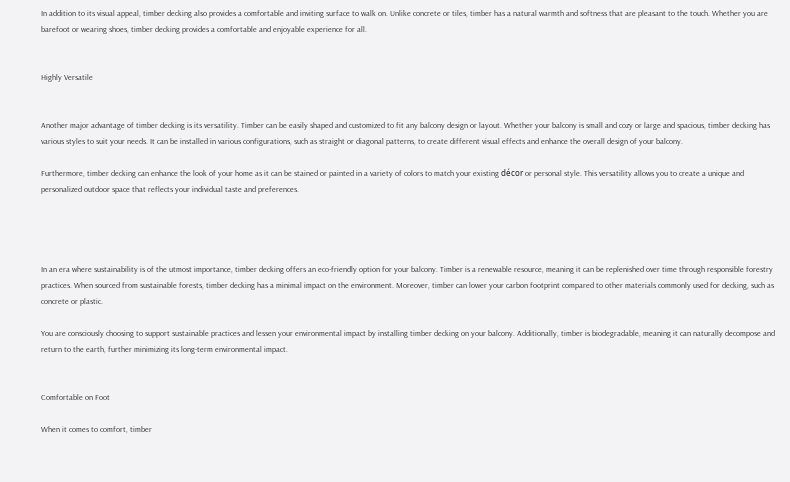In addition to its visual appeal, timber decking also provides a comfortable and inviting surface to walk on. Unlike concrete or tiles, timber has a natural warmth and softness that are pleasant to the touch. Whether you are barefoot or wearing shoes, timber decking provides a comfortable and enjoyable experience for all.


Highly Versatile


Another major advantage of timber decking is its versatility. Timber can be easily shaped and customized to fit any balcony design or layout. Whether your balcony is small and cozy or large and spacious, timber decking has various styles to suit your needs. It can be installed in various configurations, such as straight or diagonal patterns, to create different visual effects and enhance the overall design of your balcony.

Furthermore, timber decking can enhance the look of your home as it can be stained or painted in a variety of colors to match your existing décor or personal style. This versatility allows you to create a unique and personalized outdoor space that reflects your individual taste and preferences.




In an era where sustainability is of the utmost importance, timber decking offers an eco-friendly option for your balcony. Timber is a renewable resource, meaning it can be replenished over time through responsible forestry practices. When sourced from sustainable forests, timber decking has a minimal impact on the environment. Moreover, timber can lower your carbon footprint compared to other materials commonly used for decking, such as concrete or plastic.

You are consciously choosing to support sustainable practices and lessen your environmental impact by installing timber decking on your balcony. Additionally, timber is biodegradable, meaning it can naturally decompose and return to the earth, further minimizing its long-term environmental impact.


Comfortable on Foot

When it comes to comfort, timber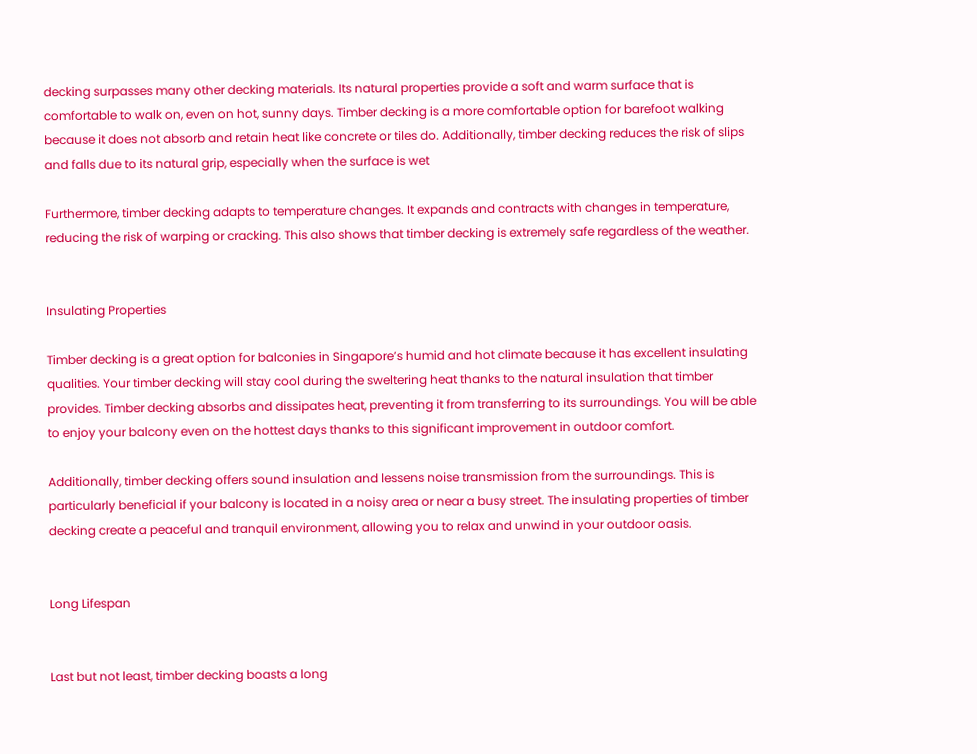decking surpasses many other decking materials. Its natural properties provide a soft and warm surface that is comfortable to walk on, even on hot, sunny days. Timber decking is a more comfortable option for barefoot walking because it does not absorb and retain heat like concrete or tiles do. Additionally, timber decking reduces the risk of slips and falls due to its natural grip, especially when the surface is wet

Furthermore, timber decking adapts to temperature changes. It expands and contracts with changes in temperature, reducing the risk of warping or cracking. This also shows that timber decking is extremely safe regardless of the weather.


Insulating Properties

Timber decking is a great option for balconies in Singapore’s humid and hot climate because it has excellent insulating qualities. Your timber decking will stay cool during the sweltering heat thanks to the natural insulation that timber provides. Timber decking absorbs and dissipates heat, preventing it from transferring to its surroundings. You will be able to enjoy your balcony even on the hottest days thanks to this significant improvement in outdoor comfort.

Additionally, timber decking offers sound insulation and lessens noise transmission from the surroundings. This is particularly beneficial if your balcony is located in a noisy area or near a busy street. The insulating properties of timber decking create a peaceful and tranquil environment, allowing you to relax and unwind in your outdoor oasis.


Long Lifespan


Last but not least, timber decking boasts a long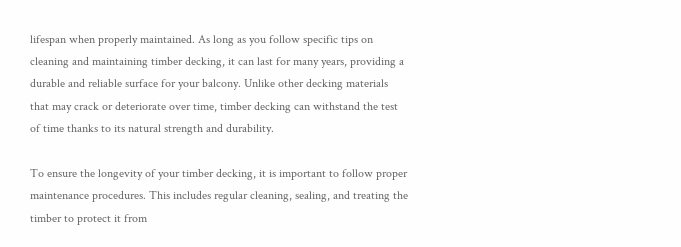lifespan when properly maintained. As long as you follow specific tips on cleaning and maintaining timber decking, it can last for many years, providing a durable and reliable surface for your balcony. Unlike other decking materials that may crack or deteriorate over time, timber decking can withstand the test of time thanks to its natural strength and durability.

To ensure the longevity of your timber decking, it is important to follow proper maintenance procedures. This includes regular cleaning, sealing, and treating the timber to protect it from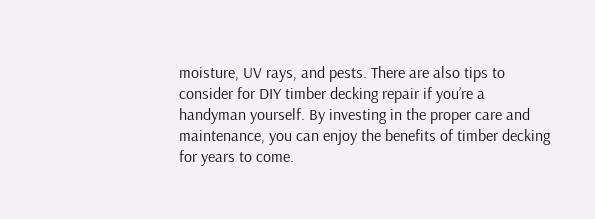moisture, UV rays, and pests. There are also tips to consider for DIY timber decking repair if you’re a handyman yourself. By investing in the proper care and maintenance, you can enjoy the benefits of timber decking for years to come.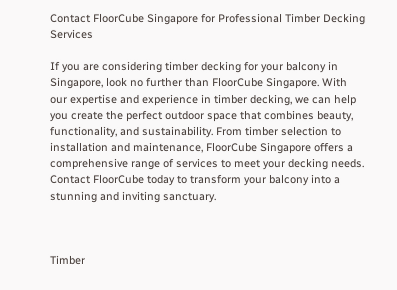Contact FloorCube Singapore for Professional Timber Decking Services

If you are considering timber decking for your balcony in Singapore, look no further than FloorCube Singapore. With our expertise and experience in timber decking, we can help you create the perfect outdoor space that combines beauty, functionality, and sustainability. From timber selection to installation and maintenance, FloorCube Singapore offers a comprehensive range of services to meet your decking needs. Contact FloorCube today to transform your balcony into a stunning and inviting sanctuary.



Timber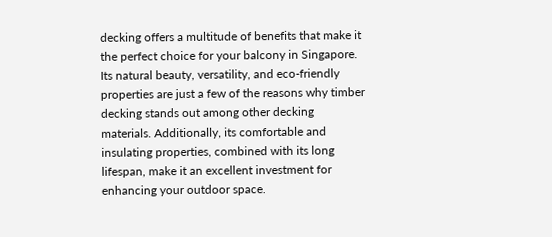decking offers a multitude of benefits that make it the perfect choice for your balcony in Singapore. Its natural beauty, versatility, and eco-friendly properties are just a few of the reasons why timber decking stands out among other decking materials. Additionally, its comfortable and insulating properties, combined with its long lifespan, make it an excellent investment for enhancing your outdoor space.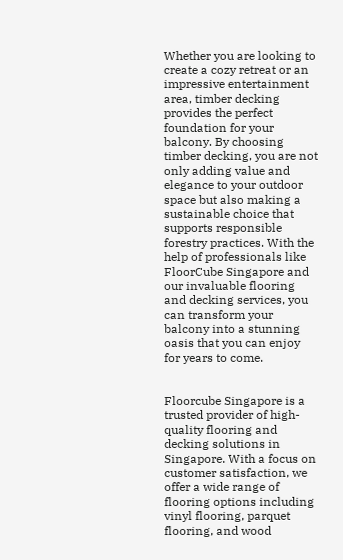Whether you are looking to create a cozy retreat or an impressive entertainment area, timber decking provides the perfect foundation for your balcony. By choosing timber decking, you are not only adding value and elegance to your outdoor space but also making a sustainable choice that supports responsible forestry practices. With the help of professionals like FloorCube Singapore and our invaluable flooring and decking services, you can transform your balcony into a stunning oasis that you can enjoy for years to come.


Floorcube Singapore is a trusted provider of high-quality flooring and decking solutions in Singapore. With a focus on customer satisfaction, we offer a wide range of flooring options including vinyl flooring, parquet flooring, and wood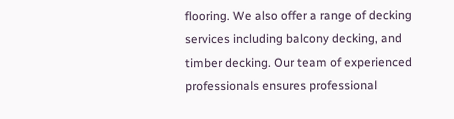flooring. We also offer a range of decking services including balcony decking, and timber decking. Our team of experienced professionals ensures professional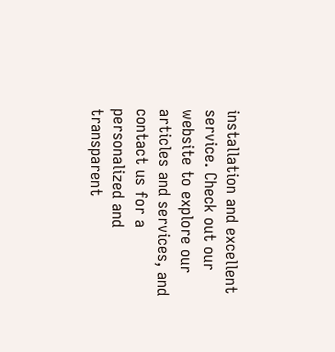installation and excellent service. Check out our website to explore our articles and services, and contact us for a personalized and transparent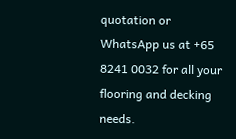quotation or WhatsApp us at +65 8241 0032 for all your flooring and decking needs.